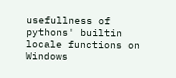usefullness of pythons' builtin locale functions on Windows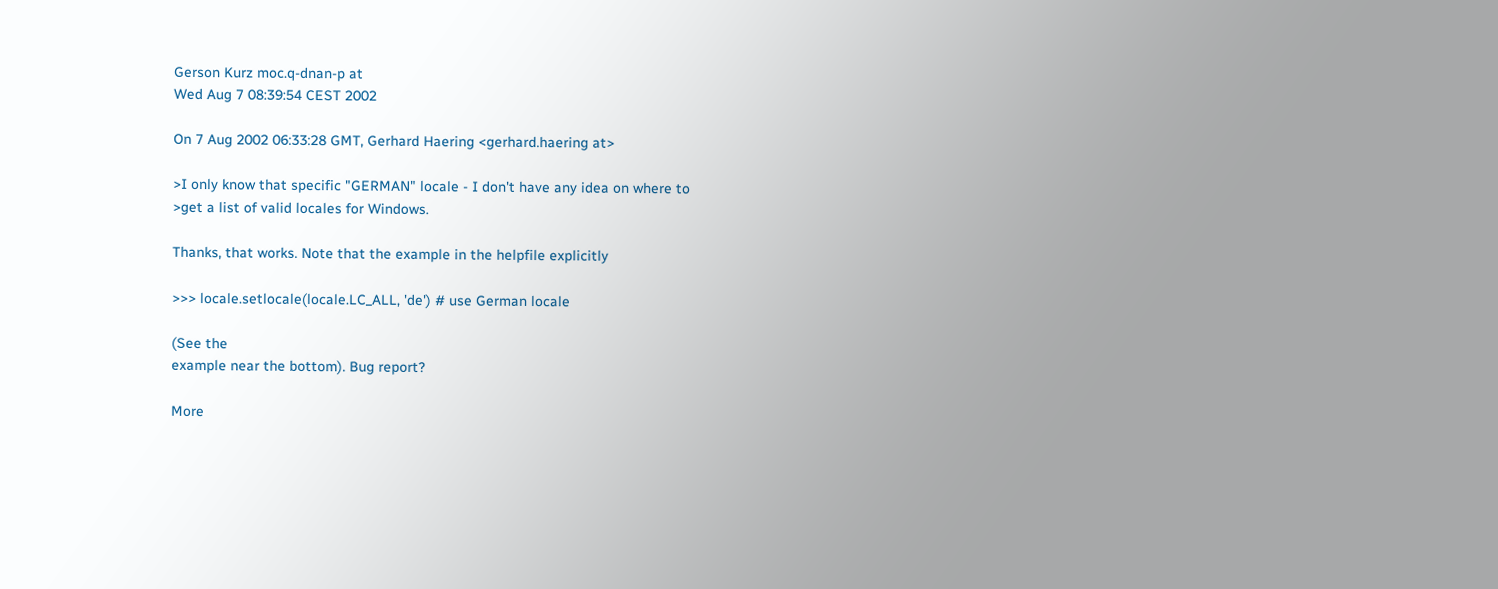Gerson Kurz moc.q-dnan-p at
Wed Aug 7 08:39:54 CEST 2002

On 7 Aug 2002 06:33:28 GMT, Gerhard Haering <gerhard.haering at>

>I only know that specific "GERMAN" locale - I don't have any idea on where to
>get a list of valid locales for Windows.

Thanks, that works. Note that the example in the helpfile explicitly

>>> locale.setlocale(locale.LC_ALL, 'de') # use German locale

(See the
example near the bottom). Bug report?

More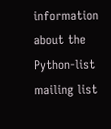information about the Python-list mailing list